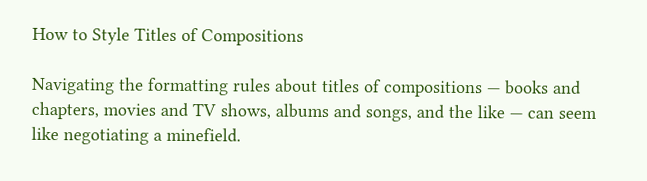How to Style Titles of Compositions

Navigating the formatting rules about titles of compositions — books and chapters, movies and TV shows, albums and songs, and the like — can seem like negotiating a minefield.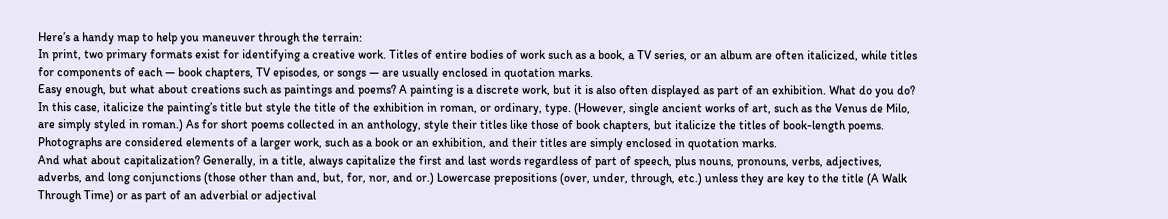Here’s a handy map to help you maneuver through the terrain:
In print, two primary formats exist for identifying a creative work. Titles of entire bodies of work such as a book, a TV series, or an album are often italicized, while titles for components of each — book chapters, TV episodes, or songs — are usually enclosed in quotation marks.
Easy enough, but what about creations such as paintings and poems? A painting is a discrete work, but it is also often displayed as part of an exhibition. What do you do? In this case, italicize the painting’s title but style the title of the exhibition in roman, or ordinary, type. (However, single ancient works of art, such as the Venus de Milo, are simply styled in roman.) As for short poems collected in an anthology, style their titles like those of book chapters, but italicize the titles of book-length poems.
Photographs are considered elements of a larger work, such as a book or an exhibition, and their titles are simply enclosed in quotation marks.
And what about capitalization? Generally, in a title, always capitalize the first and last words regardless of part of speech, plus nouns, pronouns, verbs, adjectives, adverbs, and long conjunctions (those other than and, but, for, nor, and or.) Lowercase prepositions (over, under, through, etc.) unless they are key to the title (A Walk Through Time) or as part of an adverbial or adjectival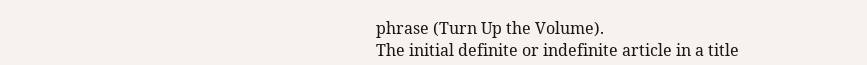phrase (Turn Up the Volume).
The initial definite or indefinite article in a title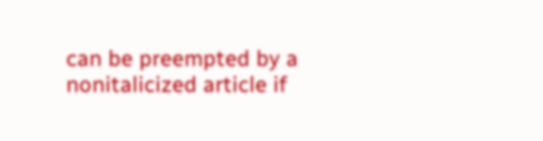can be preempted by a nonitalicized article if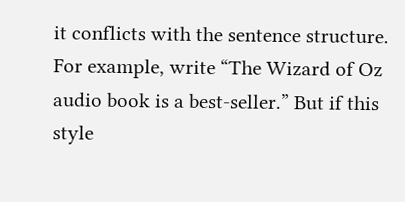it conflicts with the sentence structure. For example, write “The Wizard of Oz audio book is a best-seller.” But if this style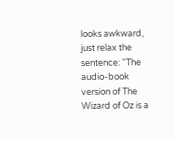looks awkward, just relax the sentence: “The audio-book version of The Wizard of Oz is a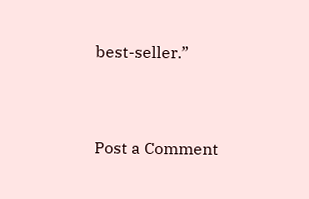best-seller.”



Post a Comment